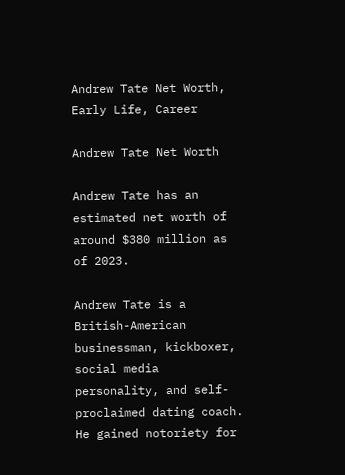Andrew Tate Net Worth, Early Life, Career

Andrew Tate Net Worth

Andrew Tate has an estimated net worth of around $380 million as of 2023.

Andrew Tate is a British-American businessman, kickboxer, social media personality, and self-proclaimed dating coach. He gained notoriety for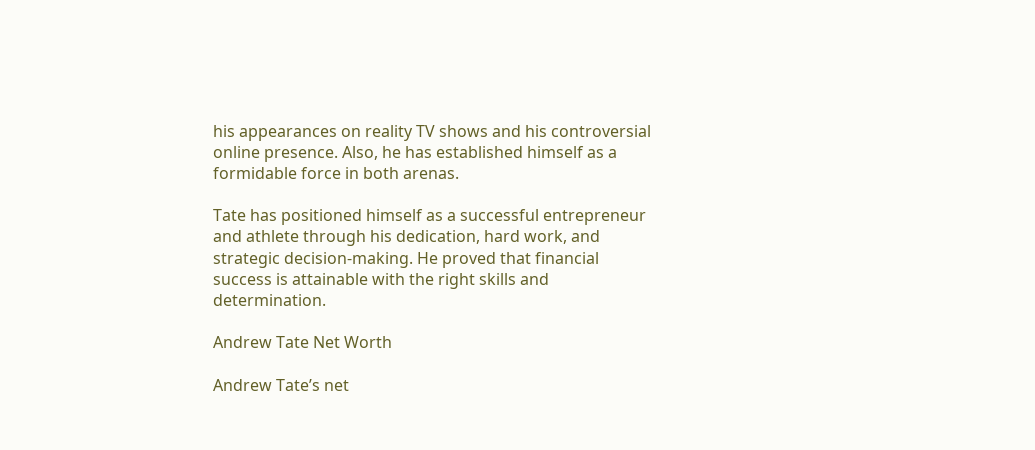his appearances on reality TV shows and his controversial online presence. Also, he has established himself as a formidable force in both arenas.

Tate has positioned himself as a successful entrepreneur and athlete through his dedication, hard work, and strategic decision-making. He proved that financial success is attainable with the right skills and determination.

Andrew Tate Net Worth

Andrew Tate’s net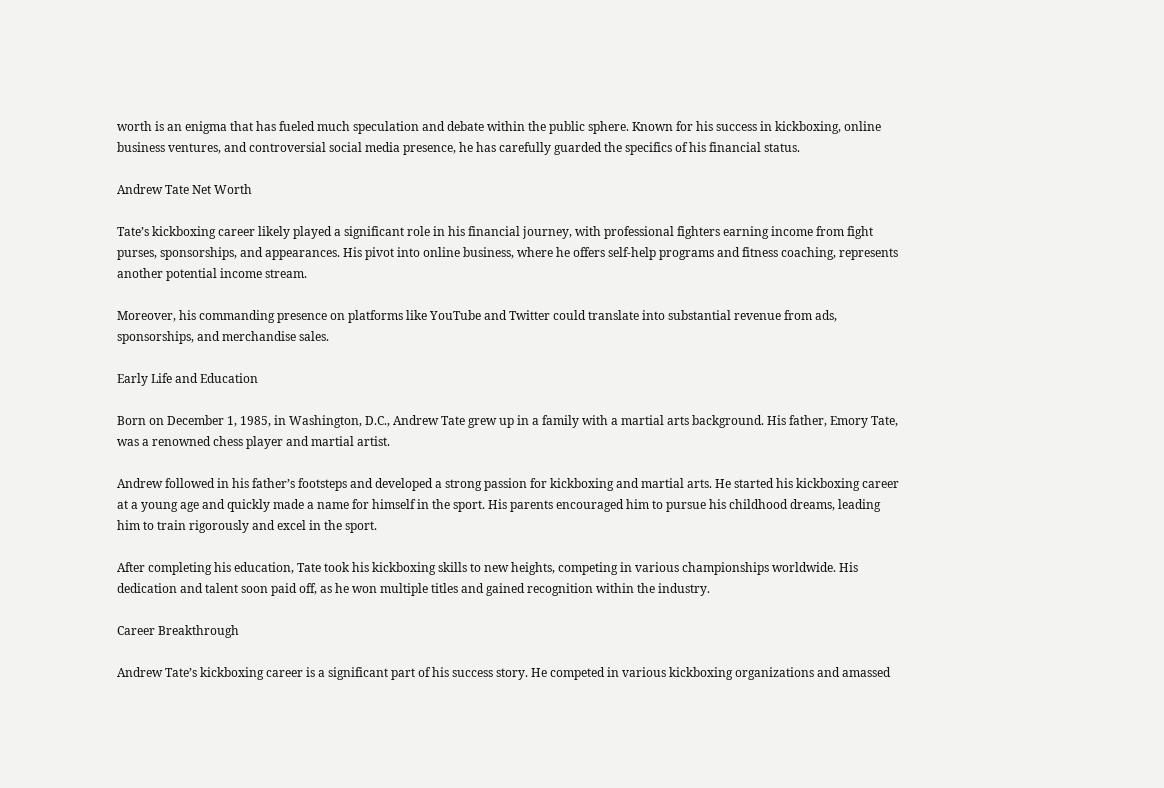worth is an enigma that has fueled much speculation and debate within the public sphere. Known for his success in kickboxing, online business ventures, and controversial social media presence, he has carefully guarded the specifics of his financial status.

Andrew Tate Net Worth

Tate’s kickboxing career likely played a significant role in his financial journey, with professional fighters earning income from fight purses, sponsorships, and appearances. His pivot into online business, where he offers self-help programs and fitness coaching, represents another potential income stream.

Moreover, his commanding presence on platforms like YouTube and Twitter could translate into substantial revenue from ads, sponsorships, and merchandise sales.

Early Life and Education

Born on December 1, 1985, in Washington, D.C., Andrew Tate grew up in a family with a martial arts background. His father, Emory Tate, was a renowned chess player and martial artist.

Andrew followed in his father’s footsteps and developed a strong passion for kickboxing and martial arts. He started his kickboxing career at a young age and quickly made a name for himself in the sport. His parents encouraged him to pursue his childhood dreams, leading him to train rigorously and excel in the sport.

After completing his education, Tate took his kickboxing skills to new heights, competing in various championships worldwide. His dedication and talent soon paid off, as he won multiple titles and gained recognition within the industry.

Career Breakthrough

Andrew Tate’s kickboxing career is a significant part of his success story. He competed in various kickboxing organizations and amassed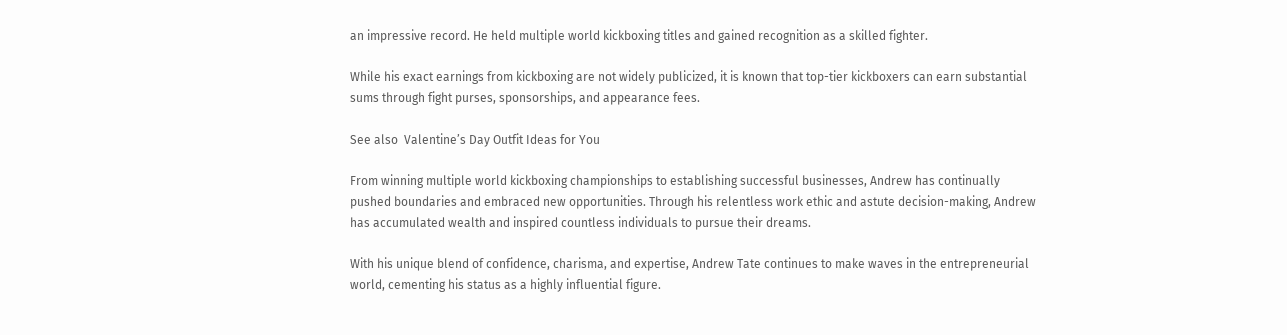an impressive record. He held multiple world kickboxing titles and gained recognition as a skilled fighter.

While his exact earnings from kickboxing are not widely publicized, it is known that top-tier kickboxers can earn substantial sums through fight purses, sponsorships, and appearance fees.

See also  Valentine’s Day Outfit Ideas for You

From winning multiple world kickboxing championships to establishing successful businesses, Andrew has continually pushed boundaries and embraced new opportunities. Through his relentless work ethic and astute decision-making, Andrew has accumulated wealth and inspired countless individuals to pursue their dreams.

With his unique blend of confidence, charisma, and expertise, Andrew Tate continues to make waves in the entrepreneurial world, cementing his status as a highly influential figure.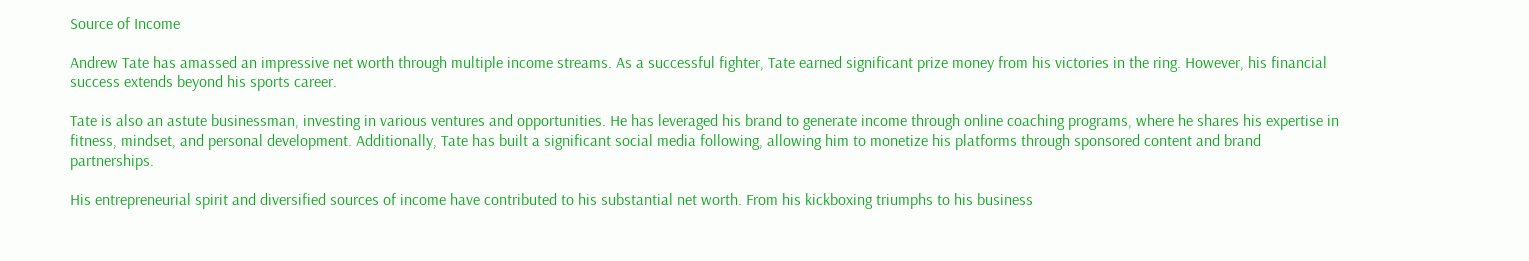Source of Income

Andrew Tate has amassed an impressive net worth through multiple income streams. As a successful fighter, Tate earned significant prize money from his victories in the ring. However, his financial success extends beyond his sports career.

Tate is also an astute businessman, investing in various ventures and opportunities. He has leveraged his brand to generate income through online coaching programs, where he shares his expertise in fitness, mindset, and personal development. Additionally, Tate has built a significant social media following, allowing him to monetize his platforms through sponsored content and brand partnerships.

His entrepreneurial spirit and diversified sources of income have contributed to his substantial net worth. From his kickboxing triumphs to his business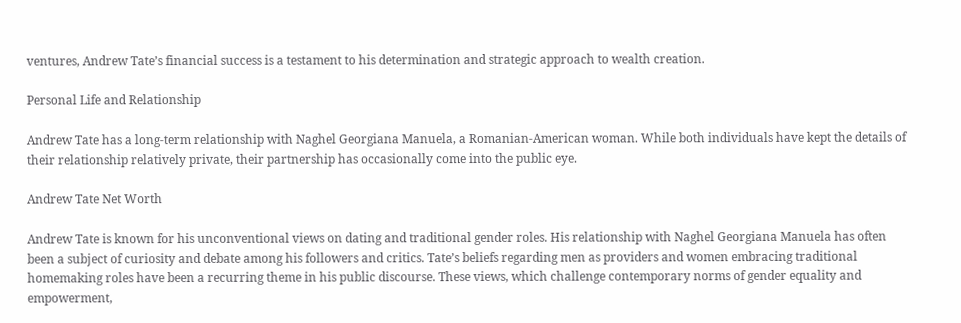ventures, Andrew Tate’s financial success is a testament to his determination and strategic approach to wealth creation.

Personal Life and Relationship

Andrew Tate has a long-term relationship with Naghel Georgiana Manuela, a Romanian-American woman. While both individuals have kept the details of their relationship relatively private, their partnership has occasionally come into the public eye.

Andrew Tate Net Worth

Andrew Tate is known for his unconventional views on dating and traditional gender roles. His relationship with Naghel Georgiana Manuela has often been a subject of curiosity and debate among his followers and critics. Tate’s beliefs regarding men as providers and women embracing traditional homemaking roles have been a recurring theme in his public discourse. These views, which challenge contemporary norms of gender equality and empowerment,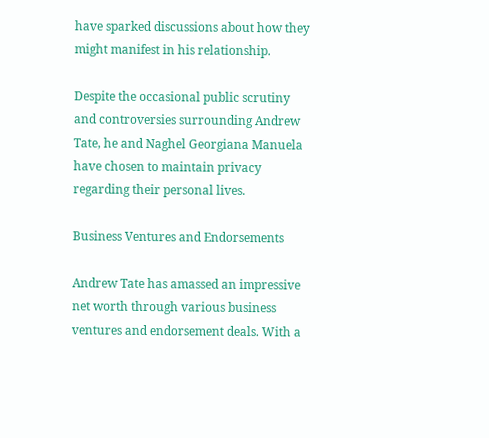have sparked discussions about how they might manifest in his relationship.

Despite the occasional public scrutiny and controversies surrounding Andrew Tate, he and Naghel Georgiana Manuela have chosen to maintain privacy regarding their personal lives.

Business Ventures and Endorsements

Andrew Tate has amassed an impressive net worth through various business ventures and endorsement deals. With a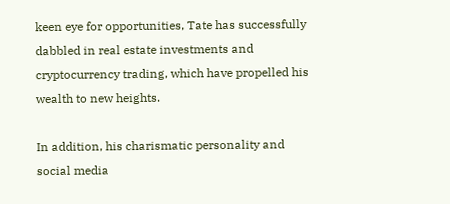keen eye for opportunities, Tate has successfully dabbled in real estate investments and cryptocurrency trading, which have propelled his wealth to new heights.

In addition, his charismatic personality and social media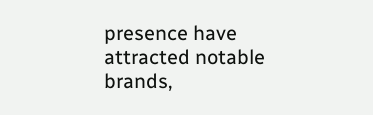presence have attracted notable brands,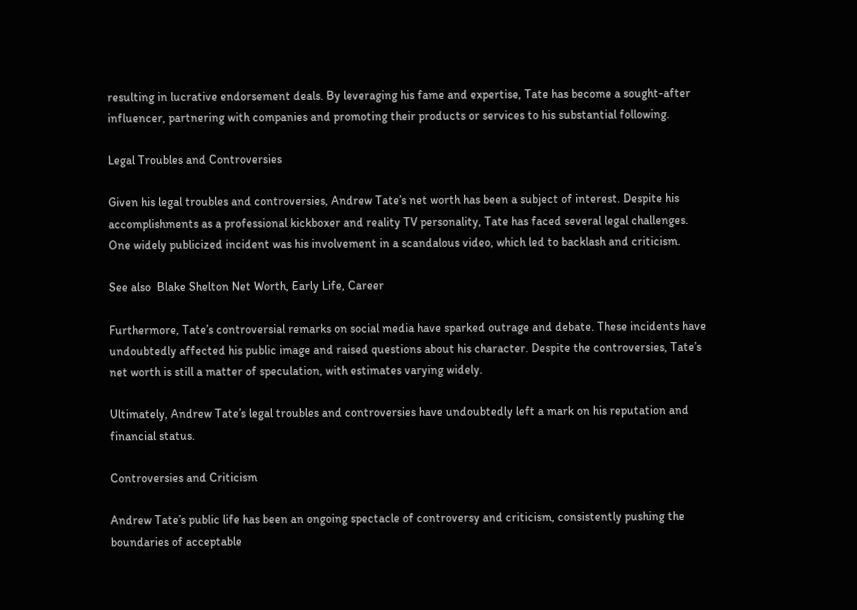resulting in lucrative endorsement deals. By leveraging his fame and expertise, Tate has become a sought-after influencer, partnering with companies and promoting their products or services to his substantial following.

Legal Troubles and Controversies

Given his legal troubles and controversies, Andrew Tate’s net worth has been a subject of interest. Despite his accomplishments as a professional kickboxer and reality TV personality, Tate has faced several legal challenges. One widely publicized incident was his involvement in a scandalous video, which led to backlash and criticism.

See also  Blake Shelton Net Worth, Early Life, Career

Furthermore, Tate’s controversial remarks on social media have sparked outrage and debate. These incidents have undoubtedly affected his public image and raised questions about his character. Despite the controversies, Tate’s net worth is still a matter of speculation, with estimates varying widely.

Ultimately, Andrew Tate’s legal troubles and controversies have undoubtedly left a mark on his reputation and financial status.

Controversies and Criticism

Andrew Tate’s public life has been an ongoing spectacle of controversy and criticism, consistently pushing the boundaries of acceptable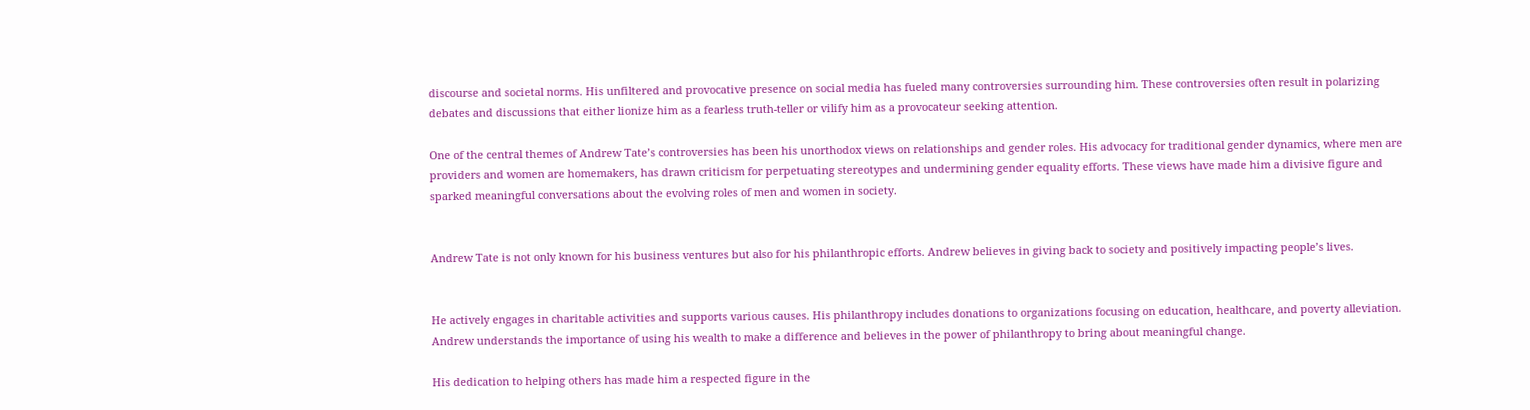discourse and societal norms. His unfiltered and provocative presence on social media has fueled many controversies surrounding him. These controversies often result in polarizing debates and discussions that either lionize him as a fearless truth-teller or vilify him as a provocateur seeking attention.

One of the central themes of Andrew Tate’s controversies has been his unorthodox views on relationships and gender roles. His advocacy for traditional gender dynamics, where men are providers and women are homemakers, has drawn criticism for perpetuating stereotypes and undermining gender equality efforts. These views have made him a divisive figure and sparked meaningful conversations about the evolving roles of men and women in society.


Andrew Tate is not only known for his business ventures but also for his philanthropic efforts. Andrew believes in giving back to society and positively impacting people’s lives.


He actively engages in charitable activities and supports various causes. His philanthropy includes donations to organizations focusing on education, healthcare, and poverty alleviation. Andrew understands the importance of using his wealth to make a difference and believes in the power of philanthropy to bring about meaningful change.

His dedication to helping others has made him a respected figure in the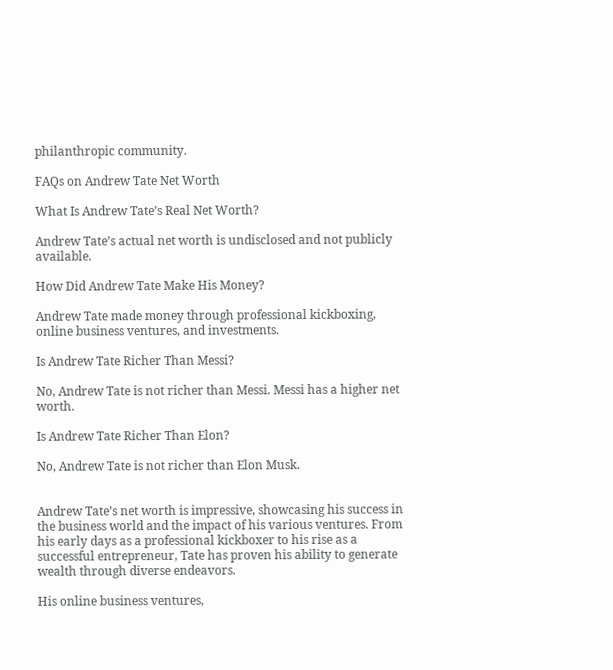philanthropic community.

FAQs on Andrew Tate Net Worth

What Is Andrew Tate’s Real Net Worth?

Andrew Tate’s actual net worth is undisclosed and not publicly available.

How Did Andrew Tate Make His Money?

Andrew Tate made money through professional kickboxing, online business ventures, and investments.

Is Andrew Tate Richer Than Messi?

No, Andrew Tate is not richer than Messi. Messi has a higher net worth.

Is Andrew Tate Richer Than Elon?

No, Andrew Tate is not richer than Elon Musk.


Andrew Tate’s net worth is impressive, showcasing his success in the business world and the impact of his various ventures. From his early days as a professional kickboxer to his rise as a successful entrepreneur, Tate has proven his ability to generate wealth through diverse endeavors.

His online business ventures,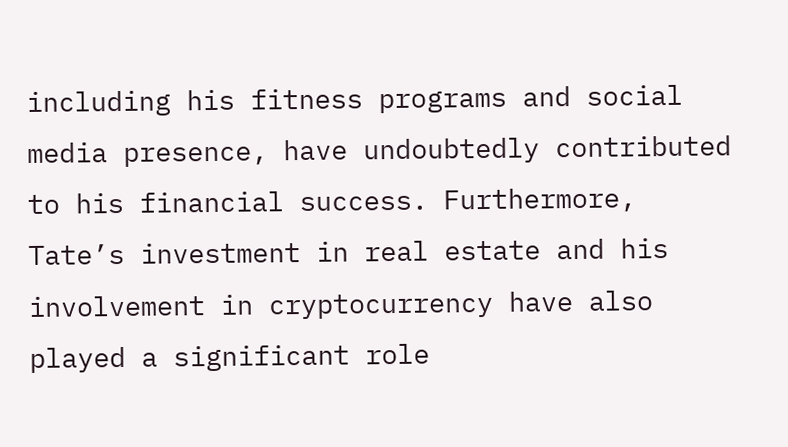including his fitness programs and social media presence, have undoubtedly contributed to his financial success. Furthermore, Tate’s investment in real estate and his involvement in cryptocurrency have also played a significant role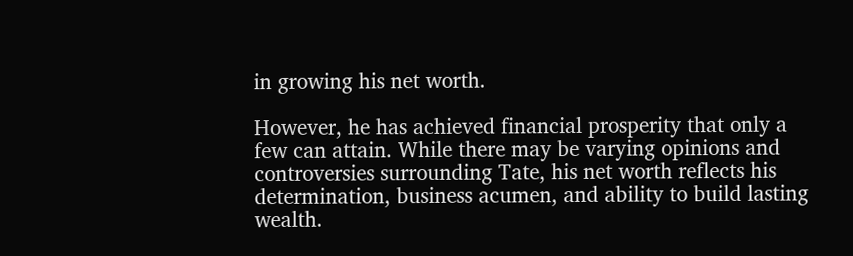in growing his net worth.

However, he has achieved financial prosperity that only a few can attain. While there may be varying opinions and controversies surrounding Tate, his net worth reflects his determination, business acumen, and ability to build lasting wealth.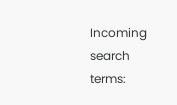Incoming search terms: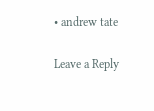• andrew tate

Leave a Reply